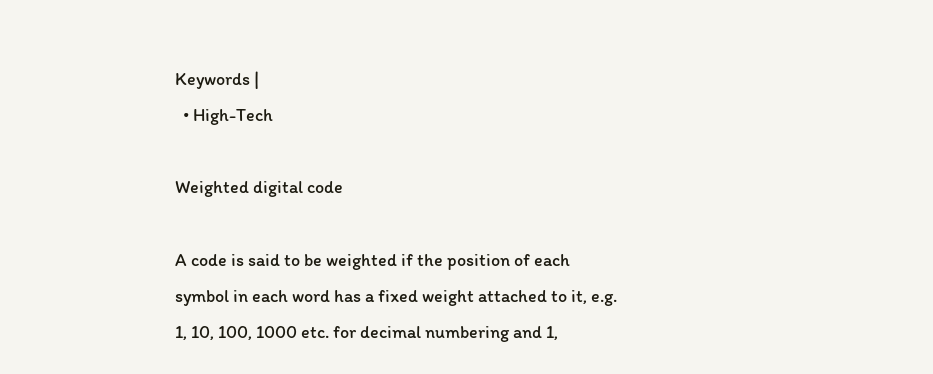Keywords |
  • High-Tech

Weighted digital code

A code is said to be weighted if the position of each symbol in each word has a fixed weight attached to it, e.g. 1, 10, 100, 1000 etc. for decimal numbering and 1,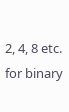2, 4, 8 etc. for binary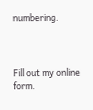numbering.



Fill out my online form.